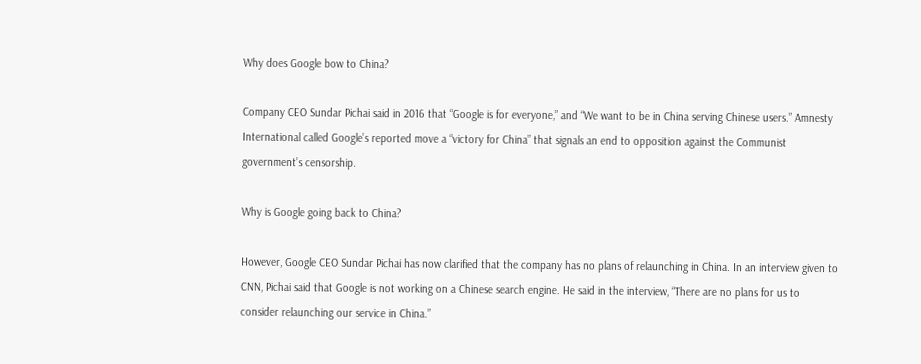Why does Google bow to China?

Company CEO Sundar Pichai said in 2016 that “Google is for everyone,” and “We want to be in China serving Chinese users.” Amnesty International called Google’s reported move a “victory for China” that signals an end to opposition against the Communist government’s censorship.

Why is Google going back to China?

However, Google CEO Sundar Pichai has now clarified that the company has no plans of relaunching in China. In an interview given to CNN, Pichai said that Google is not working on a Chinese search engine. He said in the interview, “There are no plans for us to consider relaunching our service in China.”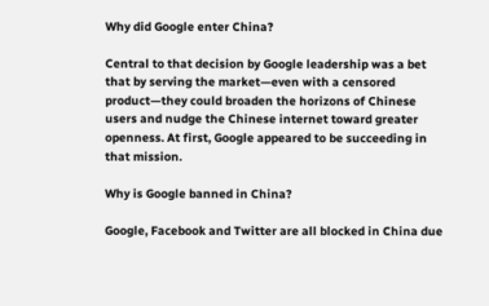Why did Google enter China?

Central to that decision by Google leadership was a bet that by serving the market—even with a censored product—they could broaden the horizons of Chinese users and nudge the Chinese internet toward greater openness. At first, Google appeared to be succeeding in that mission.

Why is Google banned in China?

Google, Facebook and Twitter are all blocked in China due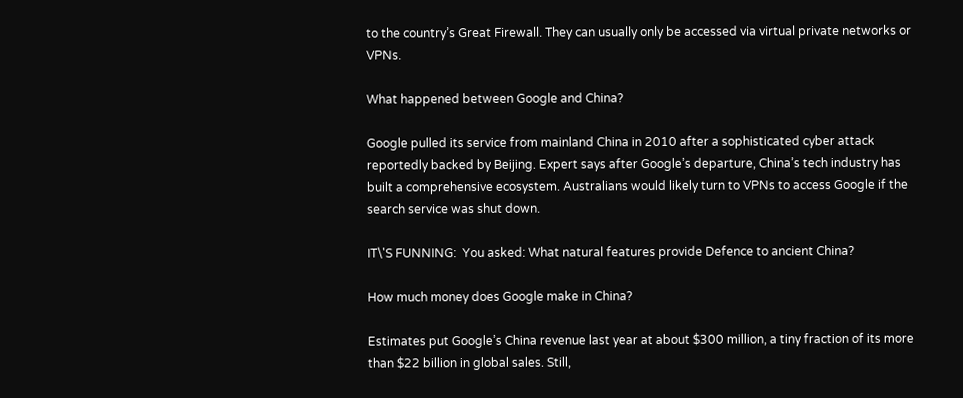to the country’s Great Firewall. They can usually only be accessed via virtual private networks or VPNs.

What happened between Google and China?

Google pulled its service from mainland China in 2010 after a sophisticated cyber attack reportedly backed by Beijing. Expert says after Google’s departure, China’s tech industry has built a comprehensive ecosystem. Australians would likely turn to VPNs to access Google if the search service was shut down.

IT\'S FUNNING:  You asked: What natural features provide Defence to ancient China?

How much money does Google make in China?

Estimates put Google’s China revenue last year at about $300 million, a tiny fraction of its more than $22 billion in global sales. Still,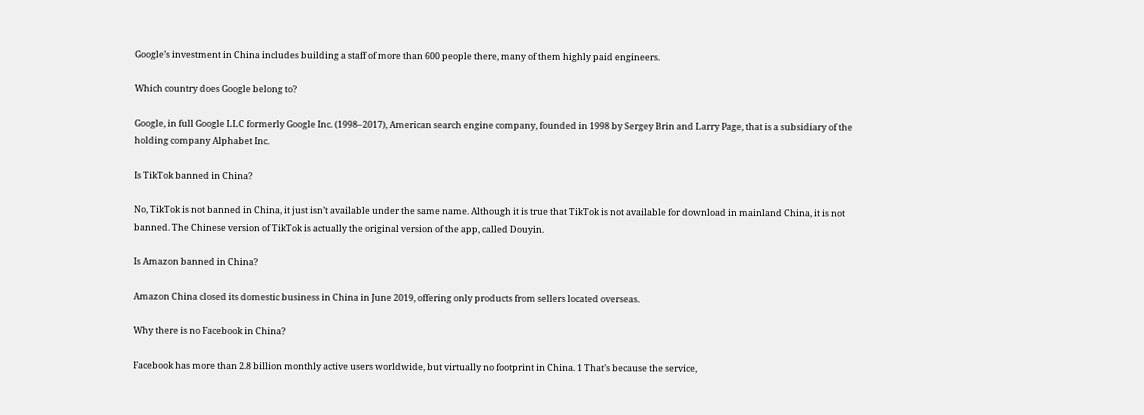Google’s investment in China includes building a staff of more than 600 people there, many of them highly paid engineers.

Which country does Google belong to?

Google, in full Google LLC formerly Google Inc. (1998–2017), American search engine company, founded in 1998 by Sergey Brin and Larry Page, that is a subsidiary of the holding company Alphabet Inc.

Is TikTok banned in China?

No, TikTok is not banned in China, it just isn’t available under the same name. Although it is true that TikTok is not available for download in mainland China, it is not banned. The Chinese version of TikTok is actually the original version of the app, called Douyin.

Is Amazon banned in China?

Amazon China closed its domestic business in China in June 2019, offering only products from sellers located overseas.

Why there is no Facebook in China?

Facebook has more than 2.8 billion monthly active users worldwide, but virtually no footprint in China. 1 That’s because the service,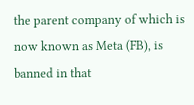the parent company of which is now known as Meta (FB), is banned in that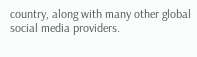country, along with many other global social media providers.